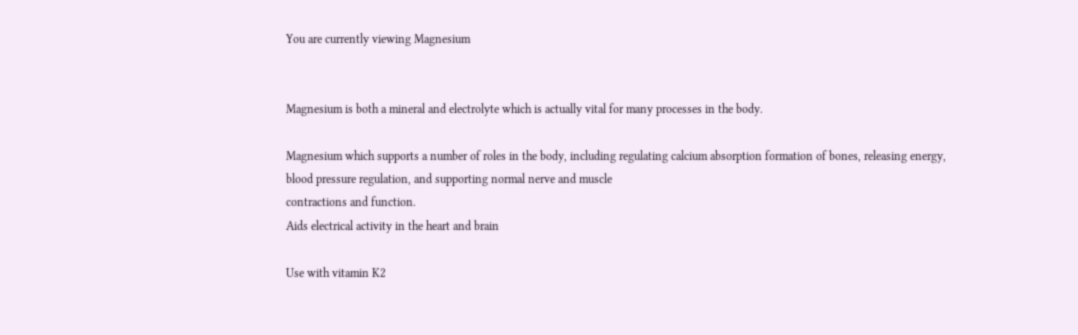You are currently viewing Magnesium


Magnesium is both a mineral and electrolyte which is actually vital for many processes in the body.

Magnesium which supports a number of roles in the body, including regulating calcium absorption formation of bones, releasing energy,
blood pressure regulation, and supporting normal nerve and muscle
contractions and function.
Aids electrical activity in the heart and brain

Use with vitamin K2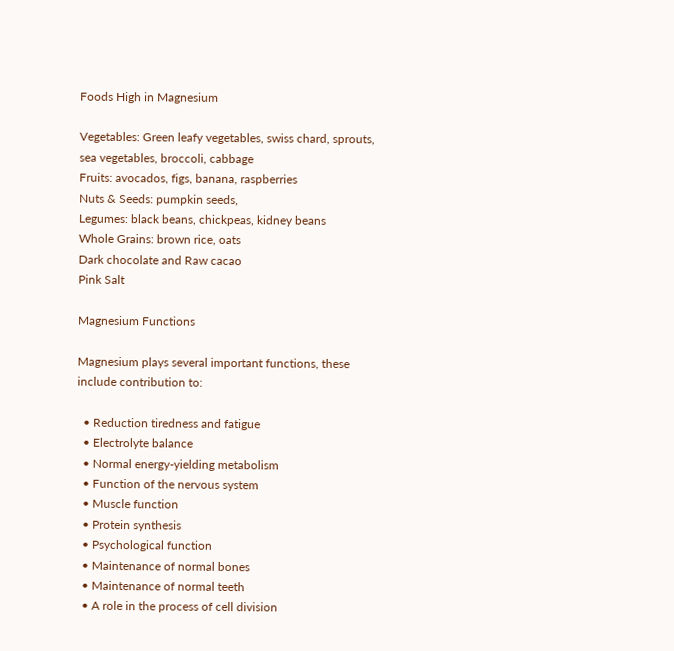Foods High in Magnesium

Vegetables: Green leafy vegetables, swiss chard, sprouts, sea vegetables, broccoli, cabbage
Fruits: avocados, figs, banana, raspberries
Nuts & Seeds: pumpkin seeds,
Legumes: black beans, chickpeas, kidney beans
Whole Grains: brown rice, oats
Dark chocolate and Raw cacao
Pink Salt

Magnesium Functions

Magnesium plays several important functions, these include contribution to:

  • Reduction tiredness and fatigue
  • Electrolyte balance
  • Normal energy-yielding metabolism
  • Function of the nervous system
  • Muscle function
  • Protein synthesis
  • Psychological function
  • Maintenance of normal bones
  • Maintenance of normal teeth
  • A role in the process of cell division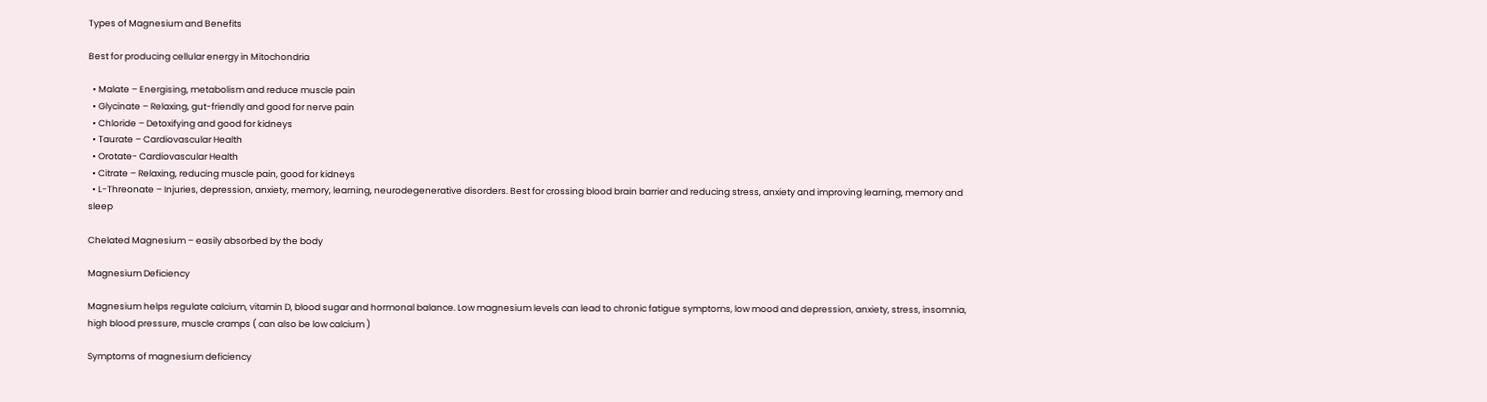Types of Magnesium and Benefits

Best for producing cellular energy in Mitochondria

  • Malate – Energising, metabolism and reduce muscle pain
  • Glycinate – Relaxing, gut-friendly and good for nerve pain
  • Chloride – Detoxifying and good for kidneys
  • Taurate – Cardiovascular Health
  • Orotate- Cardiovascular Health
  • Citrate – Relaxing, reducing muscle pain, good for kidneys
  • L-Threonate – Injuries, depression, anxiety, memory, learning, neurodegenerative disorders. Best for crossing blood brain barrier and reducing stress, anxiety and improving learning, memory and sleep

Chelated Magnesium – easily absorbed by the body

Magnesium Deficiency

Magnesium helps regulate calcium, vitamin D, blood sugar and hormonal balance. Low magnesium levels can lead to chronic fatigue symptoms, low mood and depression, anxiety, stress, insomnia, high blood pressure, muscle cramps ( can also be low calcium )

Symptoms of magnesium deficiency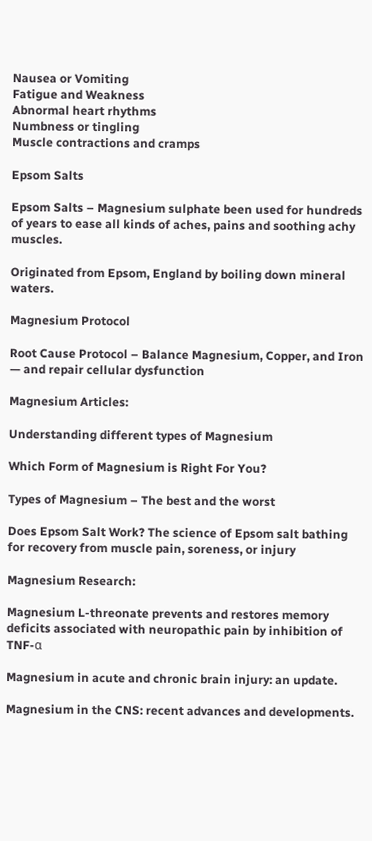Nausea or Vomiting
Fatigue and Weakness
Abnormal heart rhythms
Numbness or tingling
Muscle contractions and cramps

Epsom Salts

Epsom Salts – Magnesium sulphate been used for hundreds of years to ease all kinds of aches, pains and soothing achy muscles.

Originated from Epsom, England by boiling down mineral waters.

Magnesium Protocol

Root Cause Protocol – Balance Magnesium, Copper, and Iron — and repair cellular dysfunction

Magnesium Articles:

Understanding different types of Magnesium

Which Form of Magnesium is Right For You?

Types of Magnesium – The best and the worst

Does Epsom Salt Work? The science of Epsom salt bathing for recovery from muscle pain, soreness, or injury

Magnesium Research:

Magnesium L-threonate prevents and restores memory deficits associated with neuropathic pain by inhibition of TNF-α

Magnesium in acute and chronic brain injury: an update.

Magnesium in the CNS: recent advances and developments.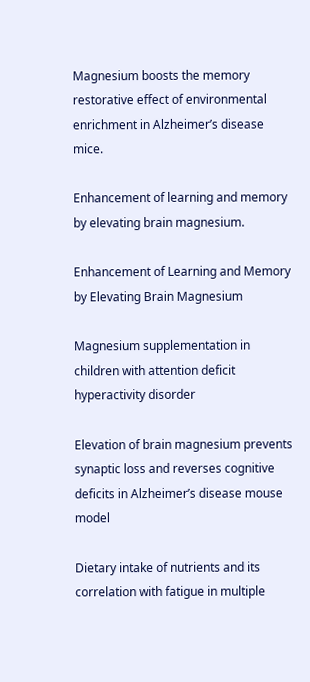Magnesium boosts the memory restorative effect of environmental enrichment in Alzheimer’s disease mice.

Enhancement of learning and memory by elevating brain magnesium.

Enhancement of Learning and Memory by Elevating Brain Magnesium

Magnesium supplementation in children with attention deficit hyperactivity disorder

Elevation of brain magnesium prevents synaptic loss and reverses cognitive deficits in Alzheimer’s disease mouse model

Dietary intake of nutrients and its correlation with fatigue in multiple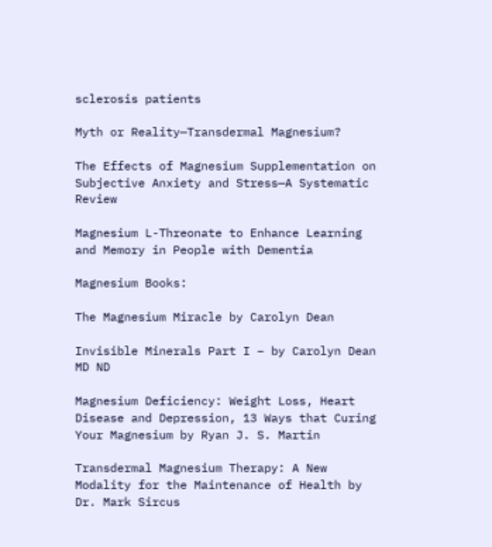sclerosis patients

Myth or Reality—Transdermal Magnesium?

The Effects of Magnesium Supplementation on Subjective Anxiety and Stress—A Systematic Review

Magnesium L-Threonate to Enhance Learning and Memory in People with Dementia

Magnesium Books:

The Magnesium Miracle by Carolyn Dean

Invisible Minerals Part I – by Carolyn Dean MD ND

Magnesium Deficiency: Weight Loss, Heart Disease and Depression, 13 Ways that Curing Your Magnesium by Ryan J. S. Martin

Transdermal Magnesium Therapy: A New Modality for the Maintenance of Health by Dr. Mark Sircus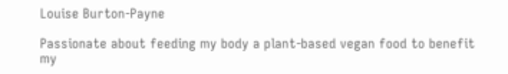Louise Burton-Payne

Passionate about feeding my body a plant-based vegan food to benefit my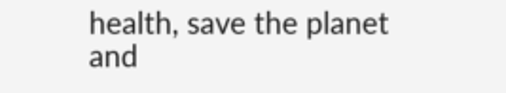health, save the planet and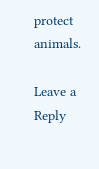protect animals.

Leave a Reply